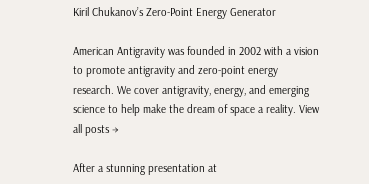Kiril Chukanov’s Zero-Point Energy Generator

American Antigravity was founded in 2002 with a vision to promote antigravity and zero-point energy research. We cover antigravity, energy, and emerging science to help make the dream of space a reality. View all posts →

After a stunning presentation at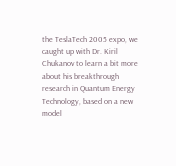the TeslaTech 2005 expo, we caught up with Dr. Kiril Chukanov to learn a bit more about his breakthrough research in Quantum Energy Technology, based on a new model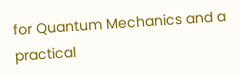for Quantum Mechanics and a practical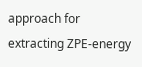approach for extracting ZPE-energy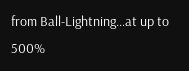from Ball-Lightning…at up to 500%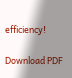efficiency!

Download PDF